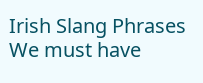Irish Slang Phrases
We must have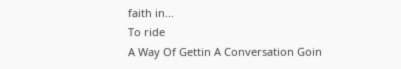faith in...
To ride
A Way Of Gettin A Conversation Goin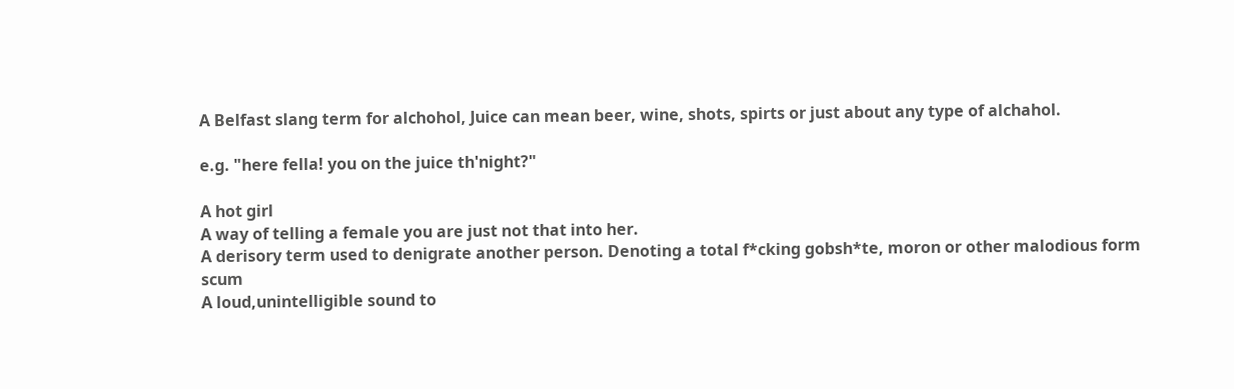A Belfast slang term for alchohol, Juice can mean beer, wine, shots, spirts or just about any type of alchahol.

e.g. "here fella! you on the juice th'night?"

A hot girl
A way of telling a female you are just not that into her.
A derisory term used to denigrate another person. Denoting a total f*cking gobsh*te, moron or other malodious form scum
A loud,unintelligible sound to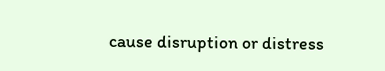cause disruption or distress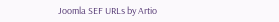Joomla SEF URLs by Artio